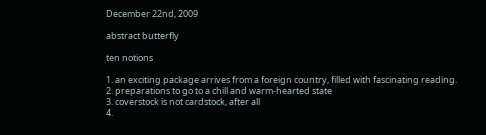December 22nd, 2009

abstract butterfly

ten notions

1. an exciting package arrives from a foreign country, filled with fascinating reading.
2. preparations to go to a chill and warm-hearted state
3. coverstock is not cardstock, after all
4.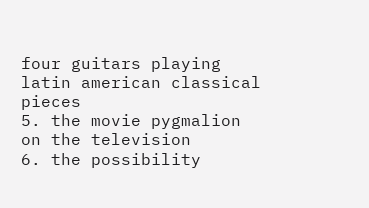four guitars playing latin american classical pieces
5. the movie pygmalion on the television
6. the possibility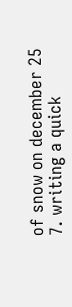of snow on december 25
7. writing a quick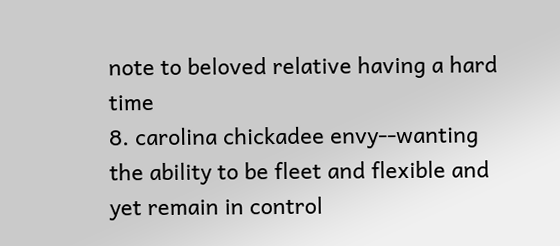note to beloved relative having a hard time
8. carolina chickadee envy--wanting the ability to be fleet and flexible and yet remain in control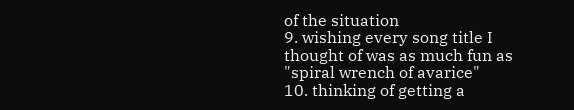of the situation
9. wishing every song title I thought of was as much fun as "spiral wrench of avarice"
10. thinking of getting a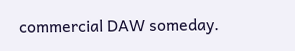commercial DAW someday.